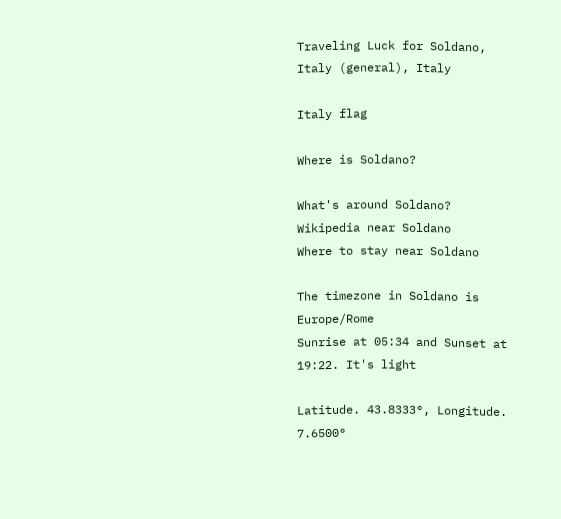Traveling Luck for Soldano, Italy (general), Italy

Italy flag

Where is Soldano?

What's around Soldano?
Wikipedia near Soldano
Where to stay near Soldano

The timezone in Soldano is Europe/Rome
Sunrise at 05:34 and Sunset at 19:22. It's light

Latitude. 43.8333°, Longitude. 7.6500°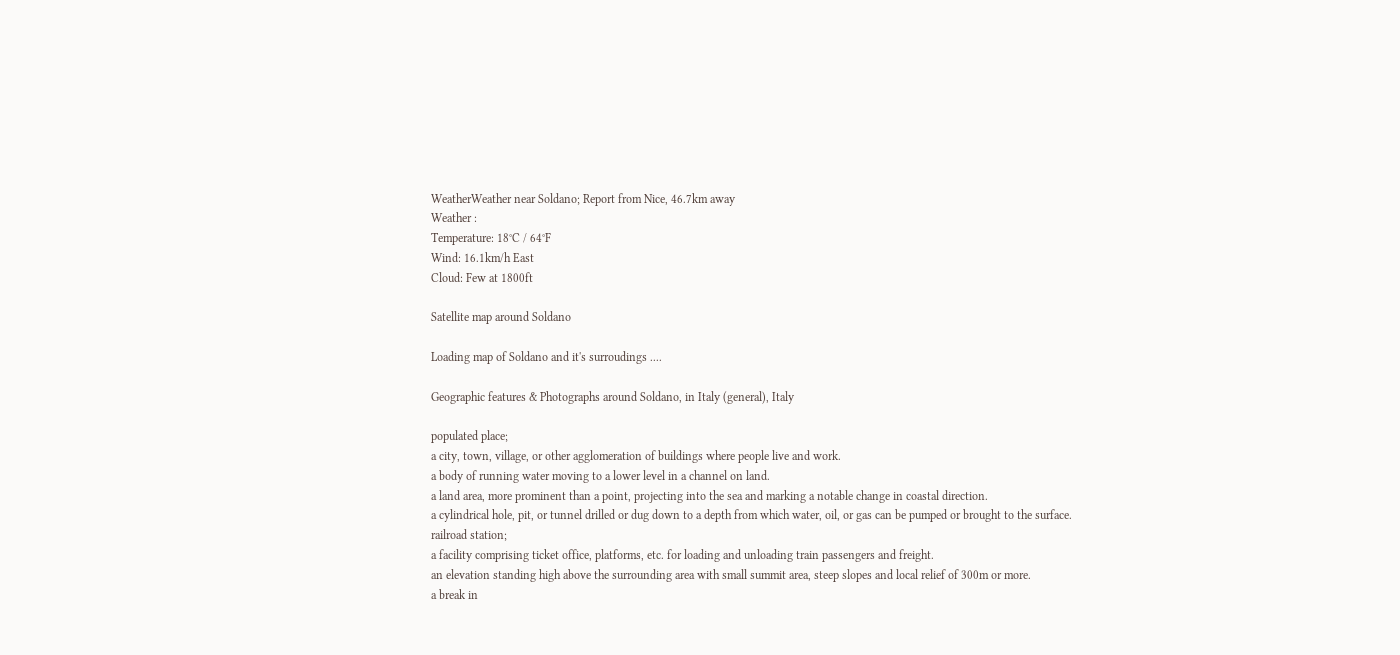WeatherWeather near Soldano; Report from Nice, 46.7km away
Weather :
Temperature: 18°C / 64°F
Wind: 16.1km/h East
Cloud: Few at 1800ft

Satellite map around Soldano

Loading map of Soldano and it's surroudings ....

Geographic features & Photographs around Soldano, in Italy (general), Italy

populated place;
a city, town, village, or other agglomeration of buildings where people live and work.
a body of running water moving to a lower level in a channel on land.
a land area, more prominent than a point, projecting into the sea and marking a notable change in coastal direction.
a cylindrical hole, pit, or tunnel drilled or dug down to a depth from which water, oil, or gas can be pumped or brought to the surface.
railroad station;
a facility comprising ticket office, platforms, etc. for loading and unloading train passengers and freight.
an elevation standing high above the surrounding area with small summit area, steep slopes and local relief of 300m or more.
a break in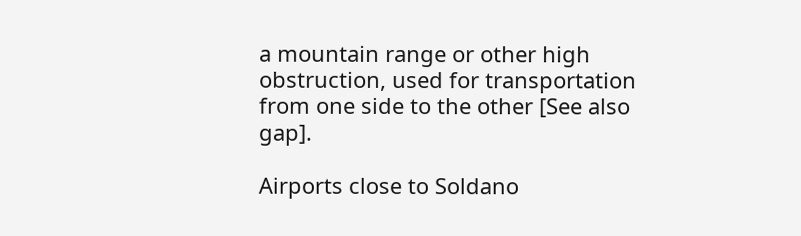a mountain range or other high obstruction, used for transportation from one side to the other [See also gap].

Airports close to Soldano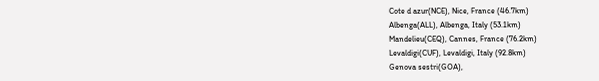Cote d azur(NCE), Nice, France (46.7km)
Albenga(ALL), Albenga, Italy (53.1km)
Mandelieu(CEQ), Cannes, France (76.2km)
Levaldigi(CUF), Levaldigi, Italy (92.8km)
Genova sestri(GOA),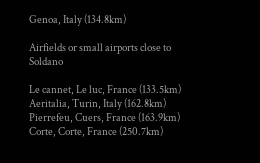Genoa, Italy (134.8km)

Airfields or small airports close to Soldano

Le cannet, Le luc, France (133.5km)
Aeritalia, Turin, Italy (162.8km)
Pierrefeu, Cuers, France (163.9km)
Corte, Corte, France (250.7km)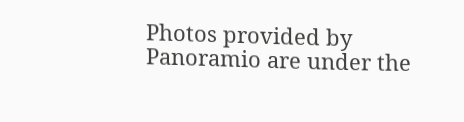Photos provided by Panoramio are under the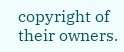copyright of their owners.